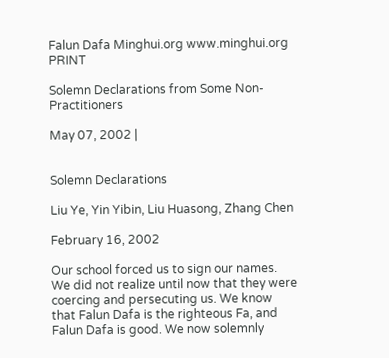Falun Dafa Minghui.org www.minghui.org PRINT

Solemn Declarations from Some Non-Practitioners

May 07, 2002 |


Solemn Declarations

Liu Ye, Yin Yibin, Liu Huasong, Zhang Chen

February 16, 2002

Our school forced us to sign our names. We did not realize until now that they were coercing and persecuting us. We know that Falun Dafa is the righteous Fa, and Falun Dafa is good. We now solemnly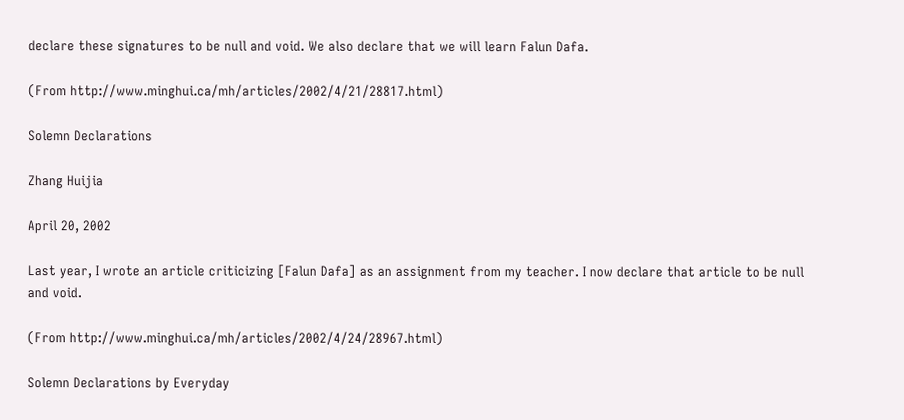declare these signatures to be null and void. We also declare that we will learn Falun Dafa.

(From http://www.minghui.ca/mh/articles/2002/4/21/28817.html)

Solemn Declarations

Zhang Huijia

April 20, 2002

Last year, I wrote an article criticizing [Falun Dafa] as an assignment from my teacher. I now declare that article to be null and void.

(From http://www.minghui.ca/mh/articles/2002/4/24/28967.html)

Solemn Declarations by Everyday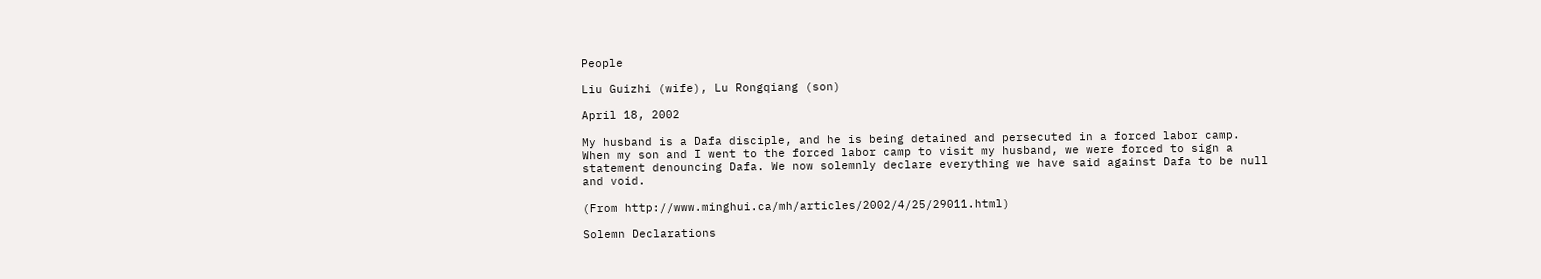People

Liu Guizhi (wife), Lu Rongqiang (son)

April 18, 2002

My husband is a Dafa disciple, and he is being detained and persecuted in a forced labor camp. When my son and I went to the forced labor camp to visit my husband, we were forced to sign a statement denouncing Dafa. We now solemnly declare everything we have said against Dafa to be null and void.

(From http://www.minghui.ca/mh/articles/2002/4/25/29011.html)

Solemn Declarations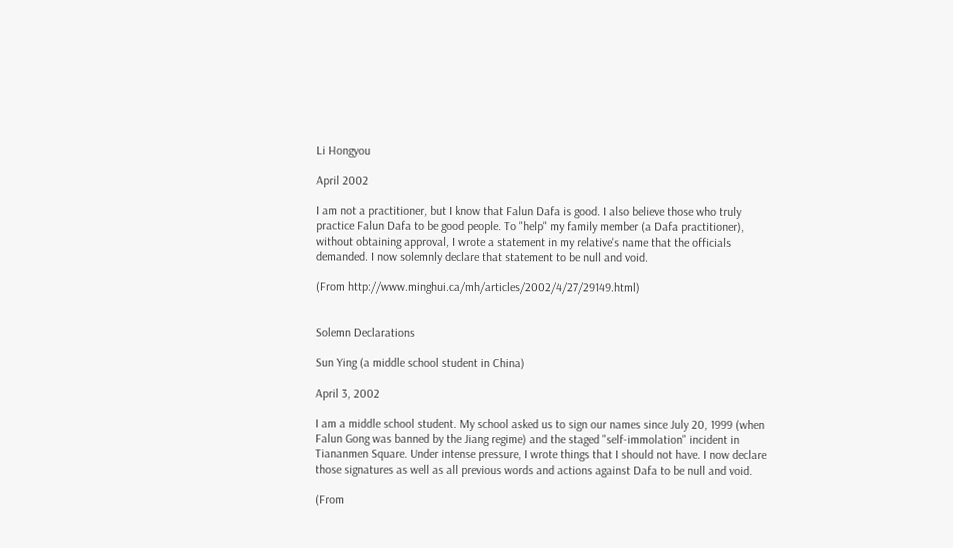Li Hongyou

April 2002

I am not a practitioner, but I know that Falun Dafa is good. I also believe those who truly practice Falun Dafa to be good people. To "help" my family member (a Dafa practitioner), without obtaining approval, I wrote a statement in my relative's name that the officials demanded. I now solemnly declare that statement to be null and void.

(From http://www.minghui.ca/mh/articles/2002/4/27/29149.html)


Solemn Declarations

Sun Ying (a middle school student in China)

April 3, 2002

I am a middle school student. My school asked us to sign our names since July 20, 1999 (when Falun Gong was banned by the Jiang regime) and the staged "self-immolation" incident in Tiananmen Square. Under intense pressure, I wrote things that I should not have. I now declare those signatures as well as all previous words and actions against Dafa to be null and void.

(From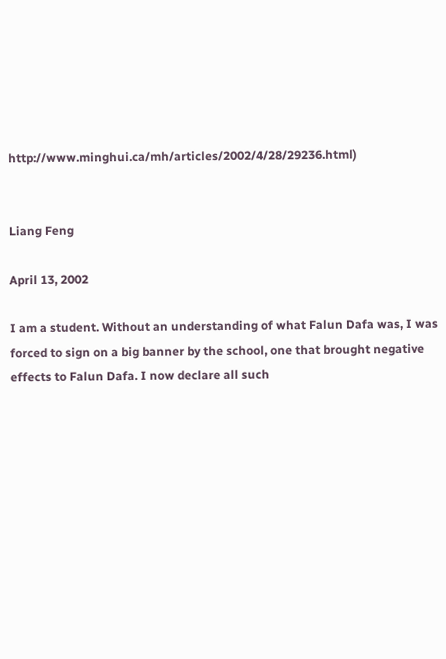http://www.minghui.ca/mh/articles/2002/4/28/29236.html)


Liang Feng

April 13, 2002

I am a student. Without an understanding of what Falun Dafa was, I was forced to sign on a big banner by the school, one that brought negative effects to Falun Dafa. I now declare all such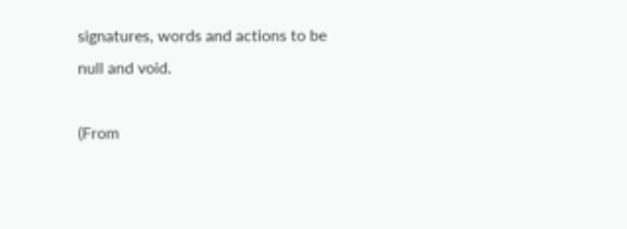signatures, words and actions to be null and void.

(From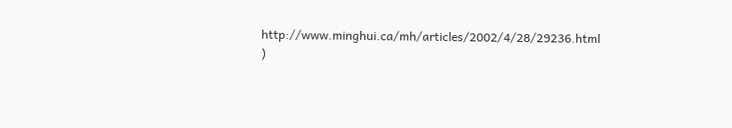http://www.minghui.ca/mh/articles/2002/4/28/29236.html )